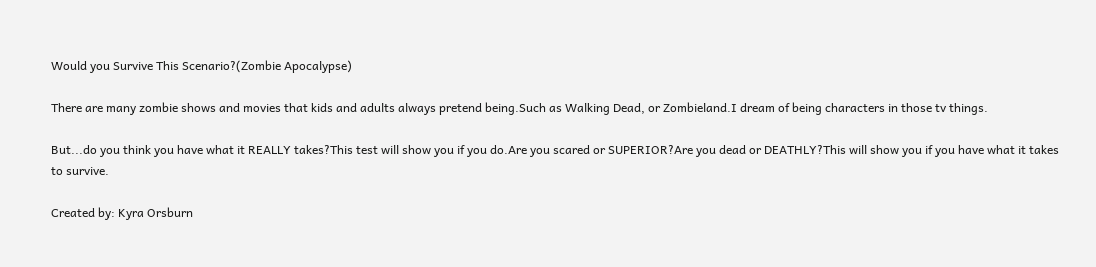Would you Survive This Scenario?(Zombie Apocalypse)

There are many zombie shows and movies that kids and adults always pretend being.Such as Walking Dead, or Zombieland.I dream of being characters in those tv things.

But...do you think you have what it REALLY takes?This test will show you if you do.Are you scared or SUPERIOR?Are you dead or DEATHLY?This will show you if you have what it takes to survive.

Created by: Kyra Orsburn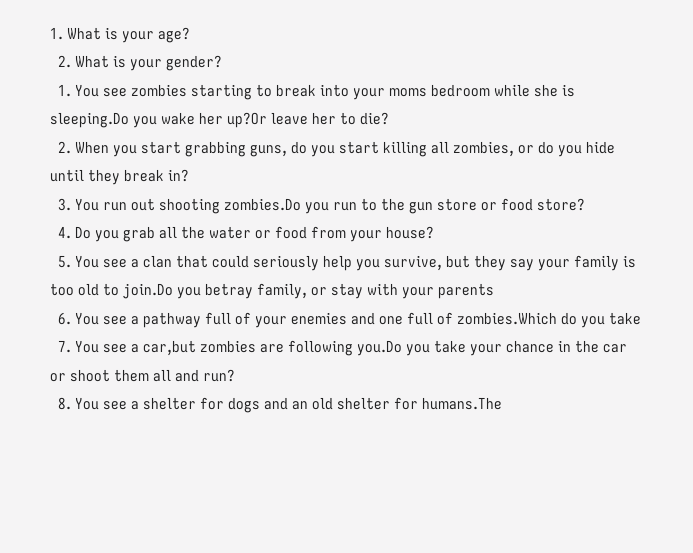1. What is your age?
  2. What is your gender?
  1. You see zombies starting to break into your moms bedroom while she is sleeping.Do you wake her up?Or leave her to die?
  2. When you start grabbing guns, do you start killing all zombies, or do you hide until they break in?
  3. You run out shooting zombies.Do you run to the gun store or food store?
  4. Do you grab all the water or food from your house?
  5. You see a clan that could seriously help you survive, but they say your family is too old to join.Do you betray family, or stay with your parents
  6. You see a pathway full of your enemies and one full of zombies.Which do you take
  7. You see a car,but zombies are following you.Do you take your chance in the car or shoot them all and run?
  8. You see a shelter for dogs and an old shelter for humans.The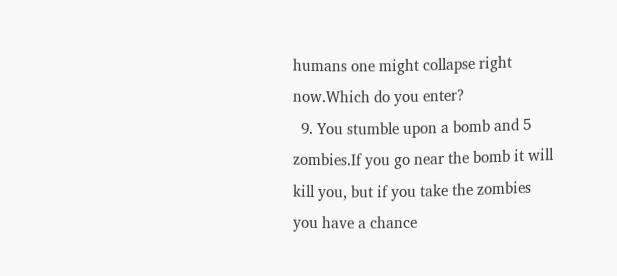humans one might collapse right now.Which do you enter?
  9. You stumble upon a bomb and 5 zombies.If you go near the bomb it will kill you, but if you take the zombies you have a chance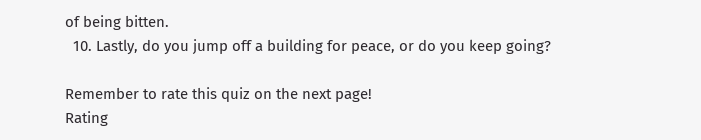of being bitten.
  10. Lastly, do you jump off a building for peace, or do you keep going?

Remember to rate this quiz on the next page!
Rating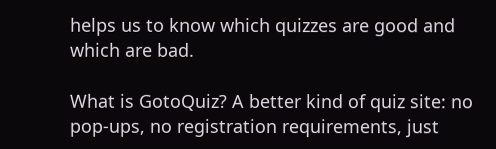helps us to know which quizzes are good and which are bad.

What is GotoQuiz? A better kind of quiz site: no pop-ups, no registration requirements, just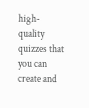high-quality quizzes that you can create and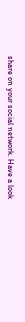share on your social network. Have a look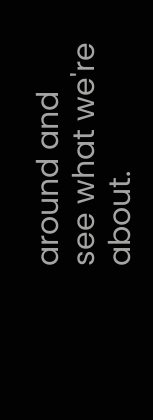around and see what we're about.